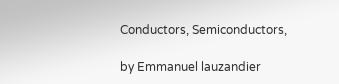Conductors, Semiconductors,

by Emmanuel lauzandier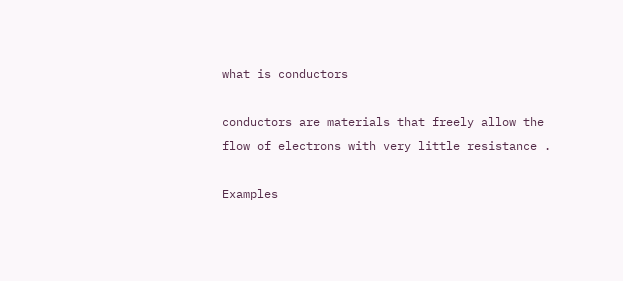what is conductors

conductors are materials that freely allow the flow of electrons with very little resistance .

Examples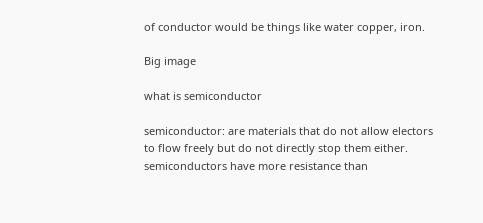of conductor would be things like water copper, iron.

Big image

what is semiconductor

semiconductor: are materials that do not allow electors to flow freely but do not directly stop them either. semiconductors have more resistance than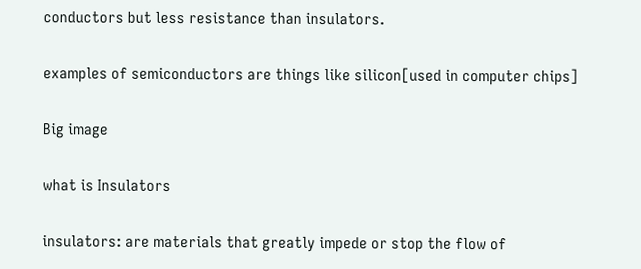conductors but less resistance than insulators.

examples of semiconductors are things like silicon[used in computer chips]

Big image

what is Insulators

insulators: are materials that greatly impede or stop the flow of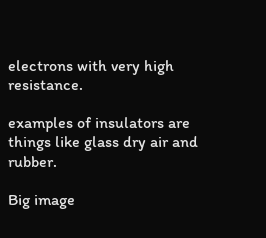electrons with very high resistance.

examples of insulators are things like glass dry air and rubber.

Big image